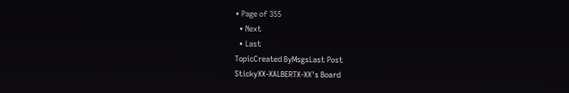• Page of 355
  • Next
  • Last
TopicCreated ByMsgsLast Post
StickyXX-XALBERTX-XX's Board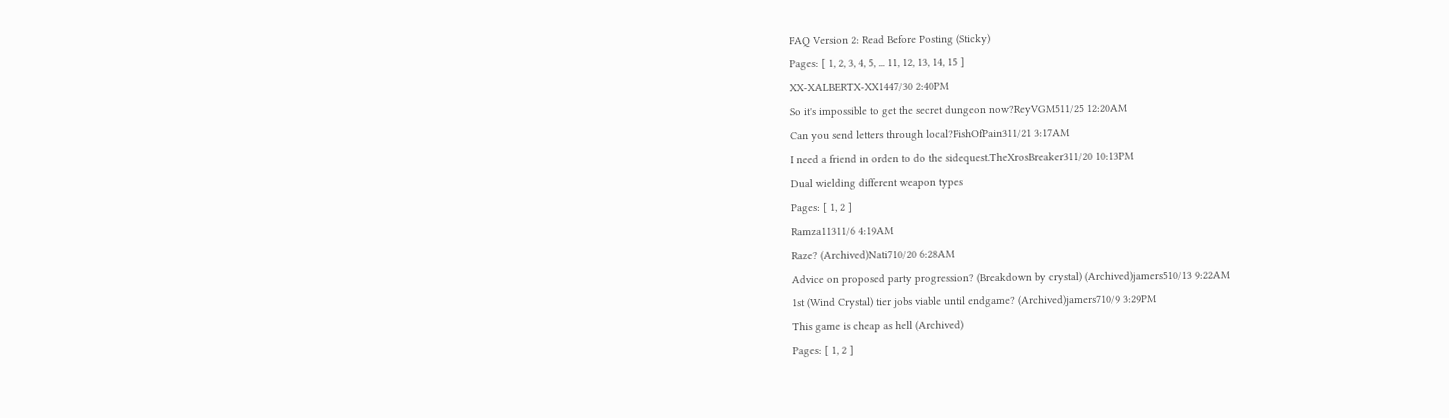FAQ Version 2: Read Before Posting (Sticky)
Pages: [ 1, 2, 3, 4, 5, ... 11, 12, 13, 14, 15 ]
XX-XALBERTX-XX1447/30 2:40PM
So it's impossible to get the secret dungeon now?ReyVGM511/25 12:20AM
Can you send letters through local?FishOfPain311/21 3:17AM
I need a friend in orden to do the sidequest.TheXrosBreaker311/20 10:13PM
Dual wielding different weapon types
Pages: [ 1, 2 ]
Ramza11311/6 4:19AM
Raze? (Archived)Nati710/20 6:28AM
Advice on proposed party progression? (Breakdown by crystal) (Archived)jamers510/13 9:22AM
1st (Wind Crystal) tier jobs viable until endgame? (Archived)jamers710/9 3:29PM
This game is cheap as hell (Archived)
Pages: [ 1, 2 ]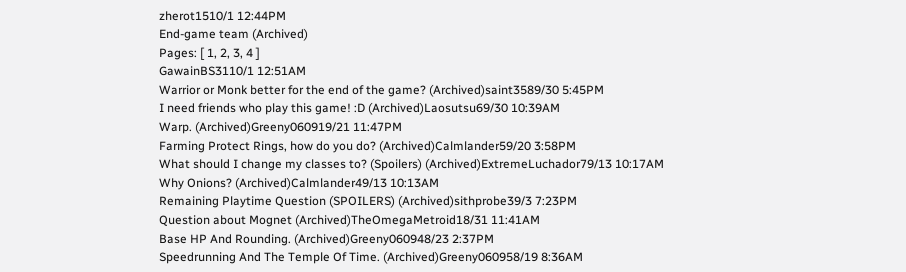zherot1510/1 12:44PM
End-game team (Archived)
Pages: [ 1, 2, 3, 4 ]
GawainBS3110/1 12:51AM
Warrior or Monk better for the end of the game? (Archived)saint3589/30 5:45PM
I need friends who play this game! :D (Archived)Laosutsu69/30 10:39AM
Warp. (Archived)Greeny060919/21 11:47PM
Farming Protect Rings, how do you do? (Archived)Calmlander59/20 3:58PM
What should I change my classes to? (Spoilers) (Archived)ExtremeLuchador79/13 10:17AM
Why Onions? (Archived)Calmlander49/13 10:13AM
Remaining Playtime Question (SPOILERS) (Archived)sithprobe39/3 7:23PM
Question about Mognet (Archived)TheOmegaMetroid18/31 11:41AM
Base HP And Rounding. (Archived)Greeny060948/23 2:37PM
Speedrunning And The Temple Of Time. (Archived)Greeny060958/19 8:36AM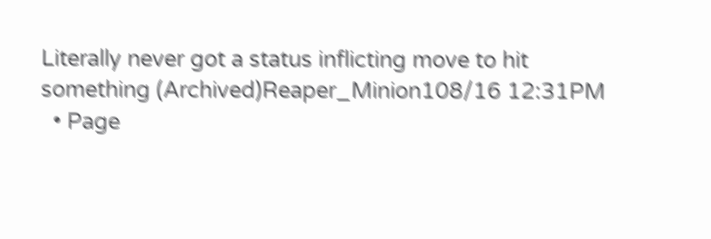Literally never got a status inflicting move to hit something (Archived)Reaper_Minion108/16 12:31PM
  • Page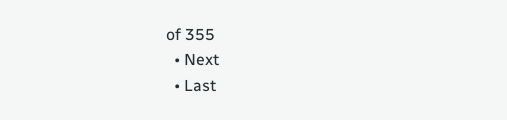of 355
  • Next
  • Last